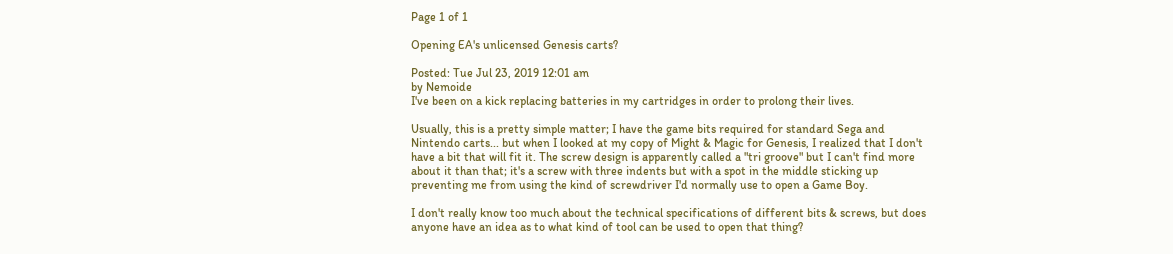Page 1 of 1

Opening EA's unlicensed Genesis carts?

Posted: Tue Jul 23, 2019 12:01 am
by Nemoide
I've been on a kick replacing batteries in my cartridges in order to prolong their lives.

Usually, this is a pretty simple matter; I have the game bits required for standard Sega and Nintendo carts... but when I looked at my copy of Might & Magic for Genesis, I realized that I don't have a bit that will fit it. The screw design is apparently called a "tri groove" but I can't find more about it than that; it's a screw with three indents but with a spot in the middle sticking up preventing me from using the kind of screwdriver I'd normally use to open a Game Boy.

I don't really know too much about the technical specifications of different bits & screws, but does anyone have an idea as to what kind of tool can be used to open that thing?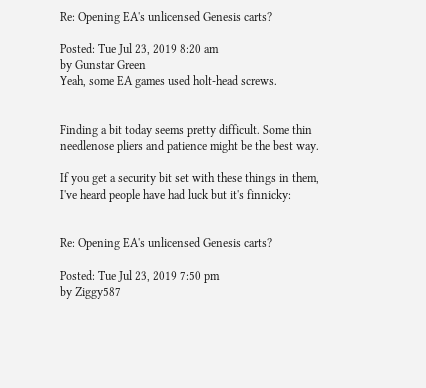Re: Opening EA's unlicensed Genesis carts?

Posted: Tue Jul 23, 2019 8:20 am
by Gunstar Green
Yeah, some EA games used holt-head screws.


Finding a bit today seems pretty difficult. Some thin needlenose pliers and patience might be the best way.

If you get a security bit set with these things in them, I've heard people have had luck but it's finnicky:


Re: Opening EA's unlicensed Genesis carts?

Posted: Tue Jul 23, 2019 7:50 pm
by Ziggy587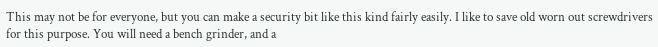This may not be for everyone, but you can make a security bit like this kind fairly easily. I like to save old worn out screwdrivers for this purpose. You will need a bench grinder, and a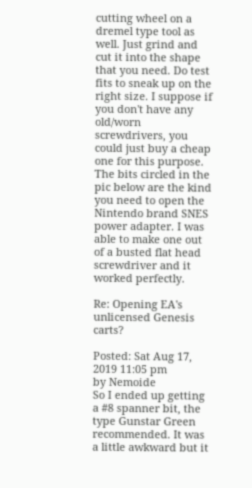cutting wheel on a dremel type tool as well. Just grind and cut it into the shape that you need. Do test fits to sneak up on the right size. I suppose if you don't have any old/worn screwdrivers, you could just buy a cheap one for this purpose. The bits circled in the pic below are the kind you need to open the Nintendo brand SNES power adapter. I was able to make one out of a busted flat head screwdriver and it worked perfectly.

Re: Opening EA's unlicensed Genesis carts?

Posted: Sat Aug 17, 2019 11:05 pm
by Nemoide
So I ended up getting a #8 spanner bit, the type Gunstar Green recommended. It was a little awkward but it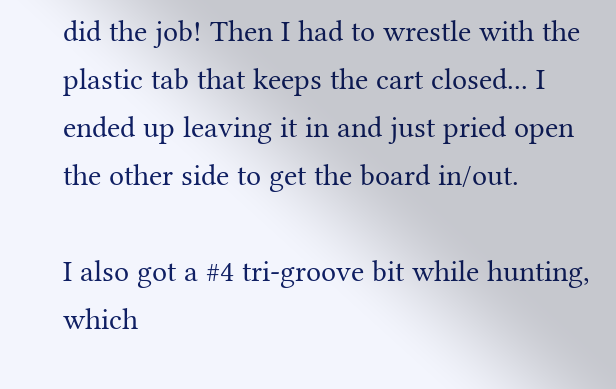did the job! Then I had to wrestle with the plastic tab that keeps the cart closed... I ended up leaving it in and just pried open the other side to get the board in/out.

I also got a #4 tri-groove bit while hunting, which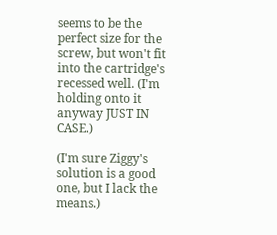seems to be the perfect size for the screw, but won't fit into the cartridge's recessed well. (I'm holding onto it anyway JUST IN CASE.)

(I'm sure Ziggy's solution is a good one, but I lack the means.)